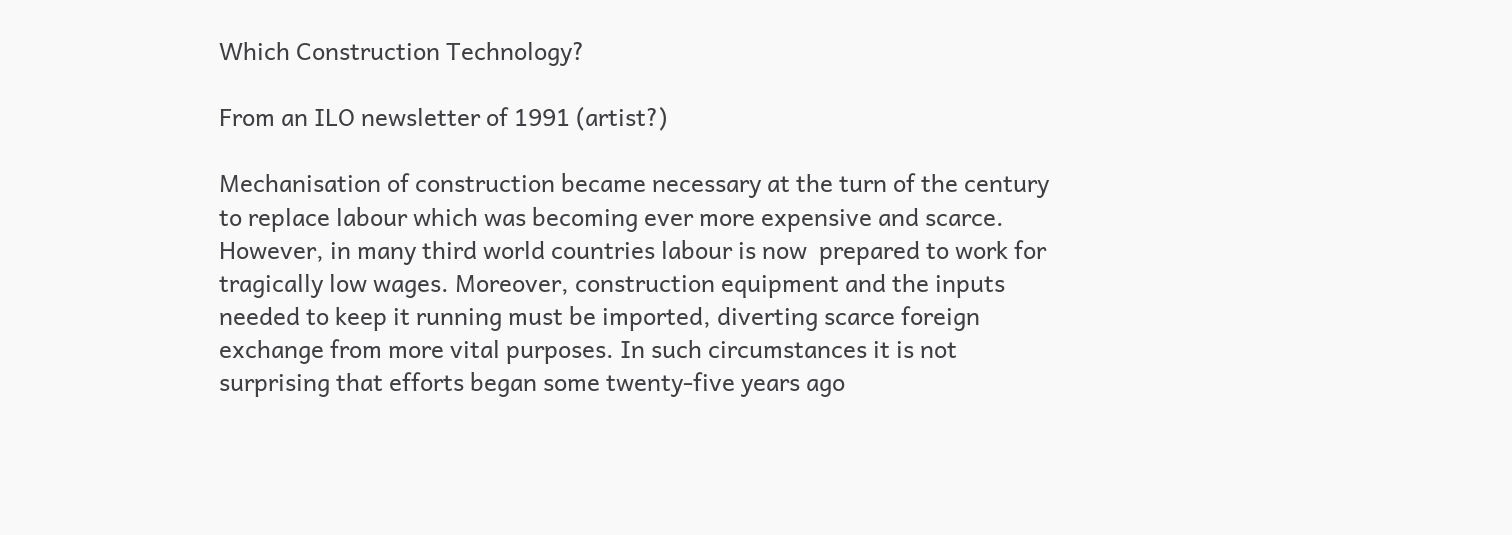Which Construction Technology?

From an ILO newsletter of 1991 (artist?)

Mechanisation of construction became necessary at the turn of the century to replace labour which was becoming ever more expensive and scarce. However, in many third world countries labour is now  prepared to work for tragically low wages. Moreover, construction equipment and the inputs needed to keep it running must be imported, diverting scarce foreign exchange from more vital purposes. In such circumstances it is not surprising that efforts began some twenty-five years ago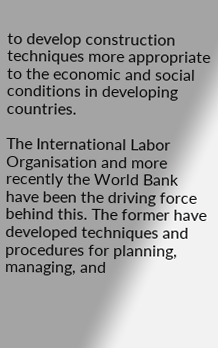to develop construction techniques more appropriate to the economic and social conditions in developing countries.

The International Labor Organisation and more recently the World Bank have been the driving force behind this. The former have developed techniques and procedures for planning, managing, and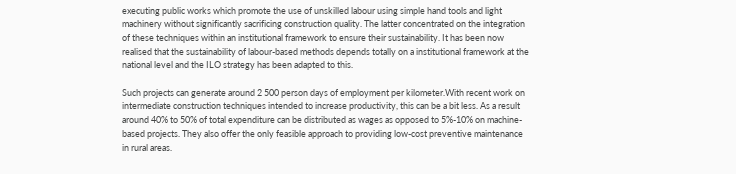executing public works which promote the use of unskilled labour using simple hand tools and light machinery without significantly sacrificing construction quality. The latter concentrated on the integration of these techniques within an institutional framework to ensure their sustainability. It has been now realised that the sustainability of labour-based methods depends totally on a institutional framework at the national level and the ILO strategy has been adapted to this.

Such projects can generate around 2 500 person days of employment per kilometer.With recent work on intermediate construction techniques intended to increase productivity, this can be a bit less. As a result around 40% to 50% of total expenditure can be distributed as wages as opposed to 5%-10% on machine-based projects. They also offer the only feasible approach to providing low-cost preventive maintenance in rural areas.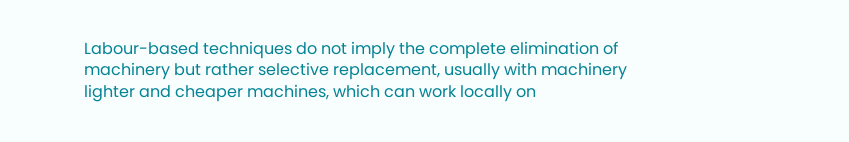Labour-based techniques do not imply the complete elimination of machinery but rather selective replacement, usually with machinery lighter and cheaper machines, which can work locally on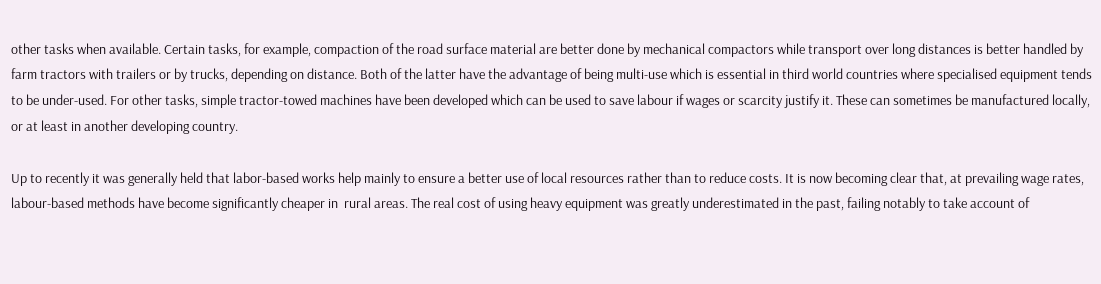other tasks when available. Certain tasks, for example, compaction of the road surface material are better done by mechanical compactors while transport over long distances is better handled by farm tractors with trailers or by trucks, depending on distance. Both of the latter have the advantage of being multi-use which is essential in third world countries where specialised equipment tends to be under-used. For other tasks, simple tractor-towed machines have been developed which can be used to save labour if wages or scarcity justify it. These can sometimes be manufactured locally, or at least in another developing country.

Up to recently it was generally held that labor-based works help mainly to ensure a better use of local resources rather than to reduce costs. It is now becoming clear that, at prevailing wage rates, labour-based methods have become significantly cheaper in  rural areas. The real cost of using heavy equipment was greatly underestimated in the past, failing notably to take account of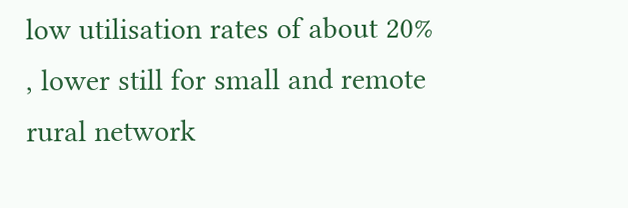low utilisation rates of about 20% , lower still for small and remote rural network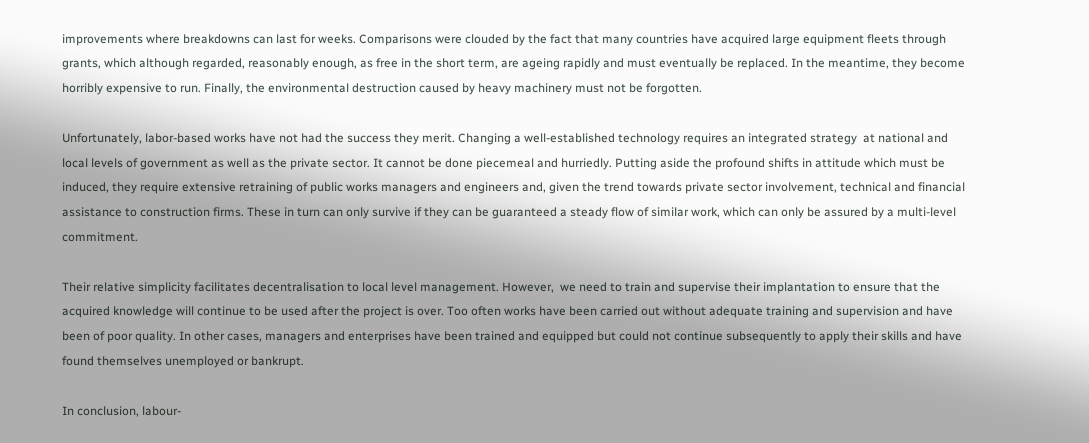improvements where breakdowns can last for weeks. Comparisons were clouded by the fact that many countries have acquired large equipment fleets through grants, which although regarded, reasonably enough, as free in the short term, are ageing rapidly and must eventually be replaced. In the meantime, they become horribly expensive to run. Finally, the environmental destruction caused by heavy machinery must not be forgotten.

Unfortunately, labor-based works have not had the success they merit. Changing a well-established technology requires an integrated strategy  at national and local levels of government as well as the private sector. It cannot be done piecemeal and hurriedly. Putting aside the profound shifts in attitude which must be induced, they require extensive retraining of public works managers and engineers and, given the trend towards private sector involvement, technical and financial assistance to construction firms. These in turn can only survive if they can be guaranteed a steady flow of similar work, which can only be assured by a multi-level commitment.

Their relative simplicity facilitates decentralisation to local level management. However,  we need to train and supervise their implantation to ensure that the acquired knowledge will continue to be used after the project is over. Too often works have been carried out without adequate training and supervision and have been of poor quality. In other cases, managers and enterprises have been trained and equipped but could not continue subsequently to apply their skills and have found themselves unemployed or bankrupt.

In conclusion, labour-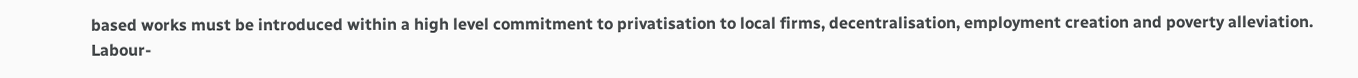based works must be introduced within a high level commitment to privatisation to local firms, decentralisation, employment creation and poverty alleviation. Labour-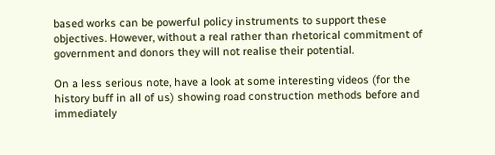based works can be powerful policy instruments to support these objectives. However, without a real rather than rhetorical commitment of government and donors they will not realise their potential.

On a less serious note, have a look at some interesting videos (for the history buff in all of us) showing road construction methods before and immediately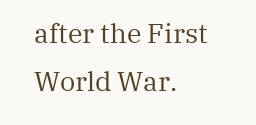after the First World War.